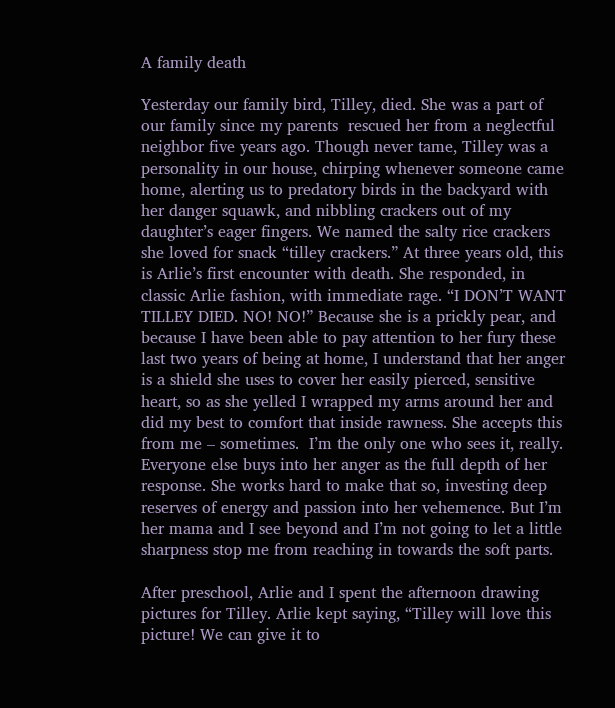A family death

Yesterday our family bird, Tilley, died. She was a part of our family since my parents  rescued her from a neglectful neighbor five years ago. Though never tame, Tilley was a personality in our house, chirping whenever someone came home, alerting us to predatory birds in the backyard with her danger squawk, and nibbling crackers out of my daughter’s eager fingers. We named the salty rice crackers she loved for snack “tilley crackers.” At three years old, this is Arlie’s first encounter with death. She responded, in classic Arlie fashion, with immediate rage. “I DON’T WANT TILLEY DIED. NO! NO!” Because she is a prickly pear, and because I have been able to pay attention to her fury these last two years of being at home, I understand that her anger is a shield she uses to cover her easily pierced, sensitive heart, so as she yelled I wrapped my arms around her and did my best to comfort that inside rawness. She accepts this from me – sometimes.  I’m the only one who sees it, really. Everyone else buys into her anger as the full depth of her response. She works hard to make that so, investing deep reserves of energy and passion into her vehemence. But I’m her mama and I see beyond and I’m not going to let a little sharpness stop me from reaching in towards the soft parts.

After preschool, Arlie and I spent the afternoon drawing pictures for Tilley. Arlie kept saying, “Tilley will love this picture! We can give it to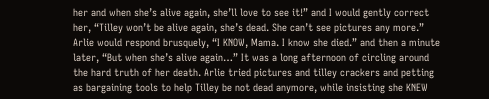her and when she’s alive again, she’ll love to see it!” and I would gently correct her, “Tilley won’t be alive again, she’s dead. She can’t see pictures any more.” Arlie would respond brusquely, “I KNOW, Mama. I know she died.” and then a minute later, “But when she’s alive again…” It was a long afternoon of circling around the hard truth of her death. Arlie tried pictures and tilley crackers and petting as bargaining tools to help Tilley be not dead anymore, while insisting she KNEW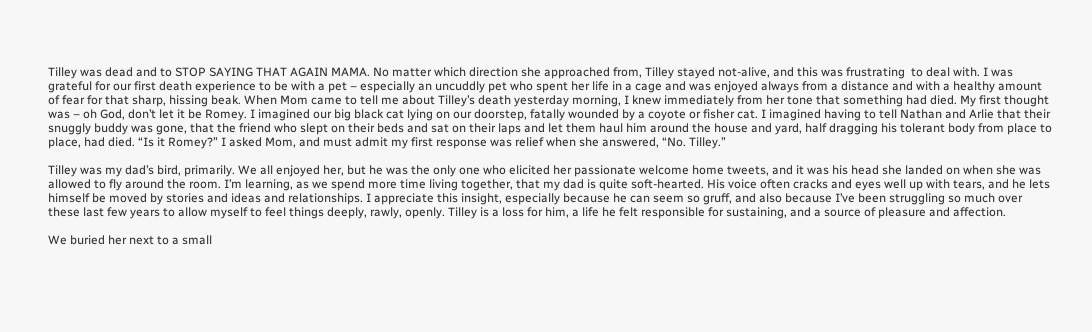Tilley was dead and to STOP SAYING THAT AGAIN MAMA. No matter which direction she approached from, Tilley stayed not-alive, and this was frustrating  to deal with. I was grateful for our first death experience to be with a pet – especially an uncuddly pet who spent her life in a cage and was enjoyed always from a distance and with a healthy amount of fear for that sharp, hissing beak. When Mom came to tell me about Tilley’s death yesterday morning, I knew immediately from her tone that something had died. My first thought was – oh God, don’t let it be Romey. I imagined our big black cat lying on our doorstep, fatally wounded by a coyote or fisher cat. I imagined having to tell Nathan and Arlie that their snuggly buddy was gone, that the friend who slept on their beds and sat on their laps and let them haul him around the house and yard, half dragging his tolerant body from place to place, had died. “Is it Romey?” I asked Mom, and must admit my first response was relief when she answered, “No. Tilley.”

Tilley was my dad’s bird, primarily. We all enjoyed her, but he was the only one who elicited her passionate welcome home tweets, and it was his head she landed on when she was allowed to fly around the room. I’m learning, as we spend more time living together, that my dad is quite soft-hearted. His voice often cracks and eyes well up with tears, and he lets himself be moved by stories and ideas and relationships. I appreciate this insight, especially because he can seem so gruff, and also because I’ve been struggling so much over these last few years to allow myself to feel things deeply, rawly, openly. Tilley is a loss for him, a life he felt responsible for sustaining, and a source of pleasure and affection.

We buried her next to a small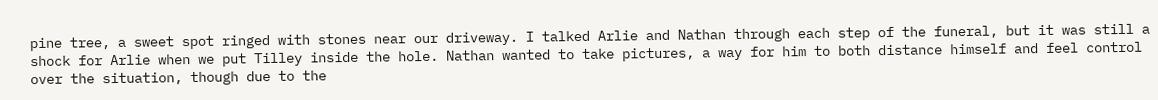pine tree, a sweet spot ringed with stones near our driveway. I talked Arlie and Nathan through each step of the funeral, but it was still a shock for Arlie when we put Tilley inside the hole. Nathan wanted to take pictures, a way for him to both distance himself and feel control over the situation, though due to the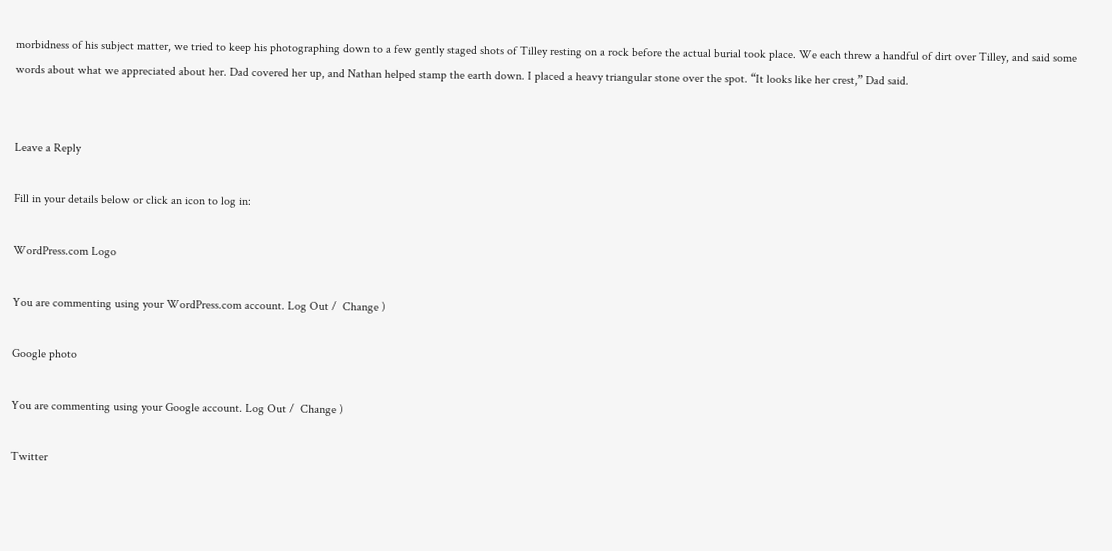morbidness of his subject matter, we tried to keep his photographing down to a few gently staged shots of Tilley resting on a rock before the actual burial took place. We each threw a handful of dirt over Tilley, and said some words about what we appreciated about her. Dad covered her up, and Nathan helped stamp the earth down. I placed a heavy triangular stone over the spot. “It looks like her crest,” Dad said.


Leave a Reply

Fill in your details below or click an icon to log in:

WordPress.com Logo

You are commenting using your WordPress.com account. Log Out /  Change )

Google photo

You are commenting using your Google account. Log Out /  Change )

Twitter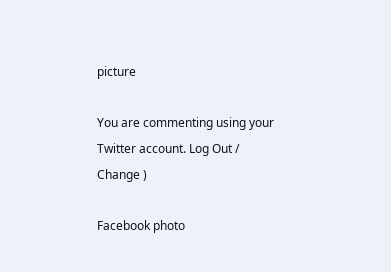picture

You are commenting using your Twitter account. Log Out /  Change )

Facebook photo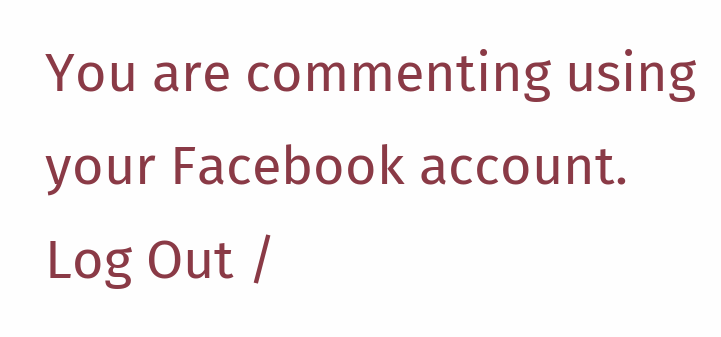You are commenting using your Facebook account. Log Out /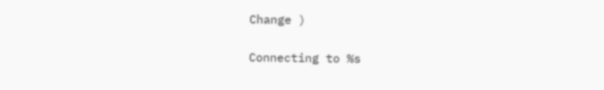Change )

Connecting to %s